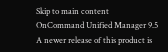Skip to main content
OnCommand Unified Manager 9.5
A newer release of this product is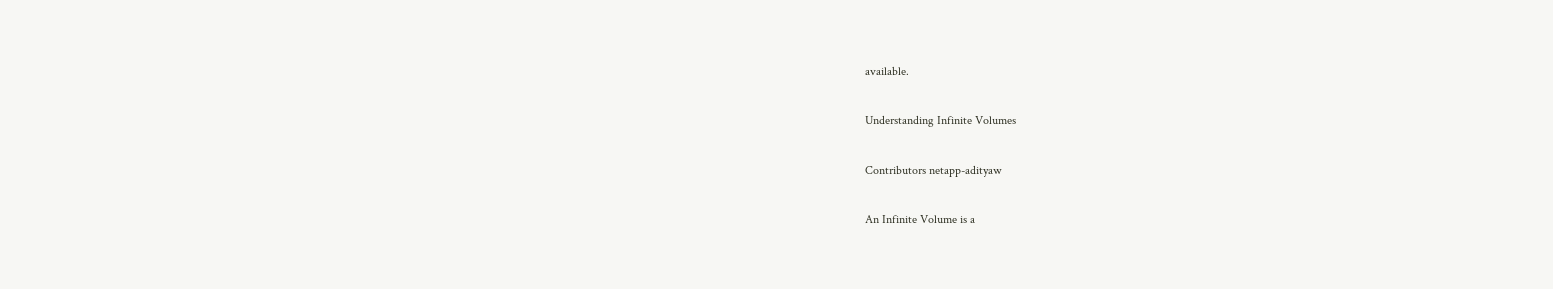available.

Understanding Infinite Volumes

Contributors netapp-adityaw

An Infinite Volume is a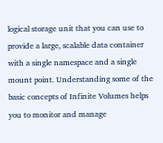logical storage unit that you can use to provide a large, scalable data container with a single namespace and a single mount point. Understanding some of the basic concepts of Infinite Volumes helps you to monitor and manage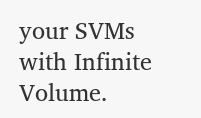your SVMs with Infinite Volume.